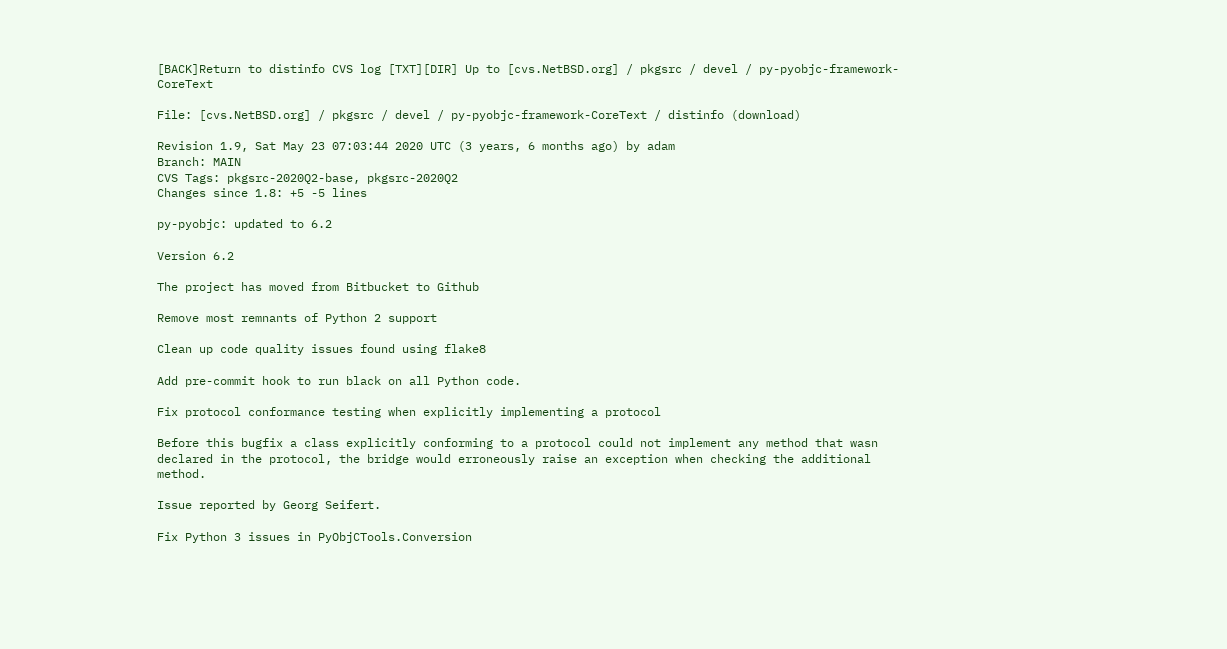[BACK]Return to distinfo CVS log [TXT][DIR] Up to [cvs.NetBSD.org] / pkgsrc / devel / py-pyobjc-framework-CoreText

File: [cvs.NetBSD.org] / pkgsrc / devel / py-pyobjc-framework-CoreText / distinfo (download)

Revision 1.9, Sat May 23 07:03:44 2020 UTC (3 years, 6 months ago) by adam
Branch: MAIN
CVS Tags: pkgsrc-2020Q2-base, pkgsrc-2020Q2
Changes since 1.8: +5 -5 lines

py-pyobjc: updated to 6.2

Version 6.2

The project has moved from Bitbucket to Github

Remove most remnants of Python 2 support

Clean up code quality issues found using flake8

Add pre-commit hook to run black on all Python code.

Fix protocol conformance testing when explicitly implementing a protocol

Before this bugfix a class explicitly conforming to a protocol could not implement any method that wasn declared in the protocol, the bridge would erroneously raise an exception when checking the additional method.

Issue reported by Georg Seifert.

Fix Python 3 issues in PyObjCTools.Conversion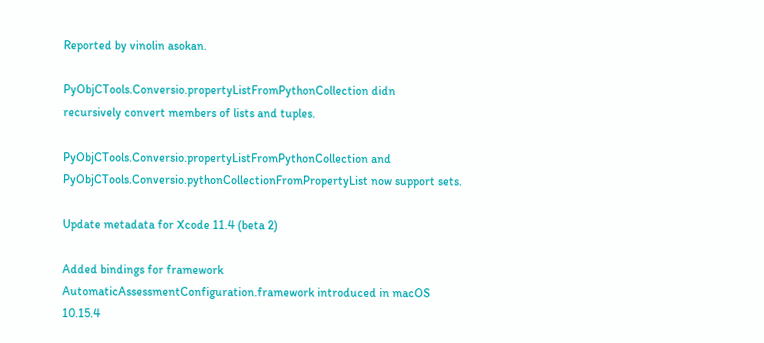Reported by vinolin asokan.

PyObjCTools.Conversio.propertyListFromPythonCollection didn
recursively convert members of lists and tuples.

PyObjCTools.Conversio.propertyListFromPythonCollection and PyObjCTools.Conversio.pythonCollectionFromPropertyList now support sets.

Update metadata for Xcode 11.4 (beta 2)

Added bindings for framework AutomaticAssessmentConfiguration.framework introduced in macOS 10.15.4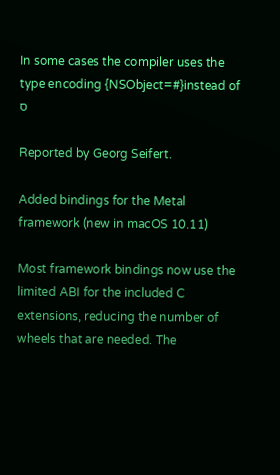In some cases the compiler uses the type encoding {NSObject=#}instead of ס

Reported by Georg Seifert.

Added bindings for the Metal framework (new in macOS 10.11)

Most framework bindings now use the limited ABI for the included C extensions, reducing the number of wheels that are needed. The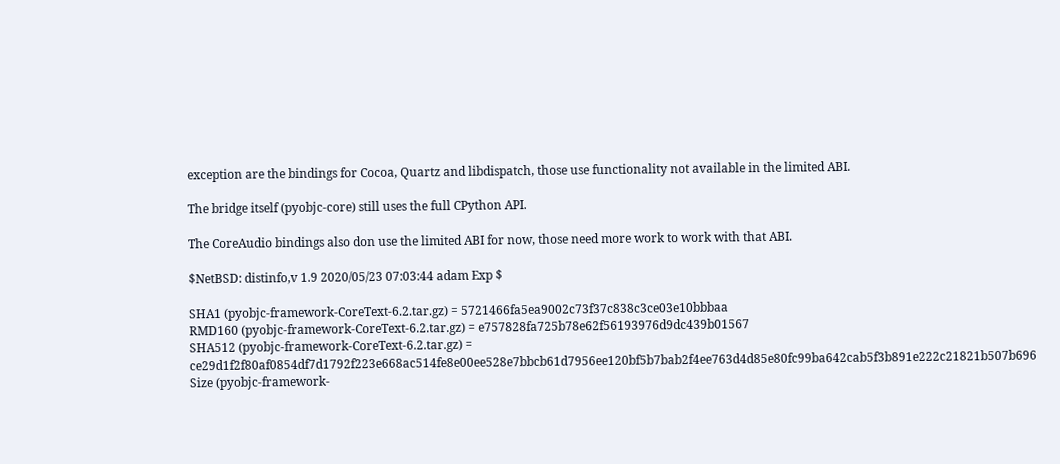exception are the bindings for Cocoa, Quartz and libdispatch, those use functionality not available in the limited ABI.

The bridge itself (pyobjc-core) still uses the full CPython API.

The CoreAudio bindings also don use the limited ABI for now, those need more work to work with that ABI.

$NetBSD: distinfo,v 1.9 2020/05/23 07:03:44 adam Exp $

SHA1 (pyobjc-framework-CoreText-6.2.tar.gz) = 5721466fa5ea9002c73f37c838c3ce03e10bbbaa
RMD160 (pyobjc-framework-CoreText-6.2.tar.gz) = e757828fa725b78e62f56193976d9dc439b01567
SHA512 (pyobjc-framework-CoreText-6.2.tar.gz) = ce29d1f2f80af0854df7d1792f223e668ac514fe8e00ee528e7bbcb61d7956ee120bf5b7bab2f4ee763d4d85e80fc99ba642cab5f3b891e222c21821b507b696
Size (pyobjc-framework-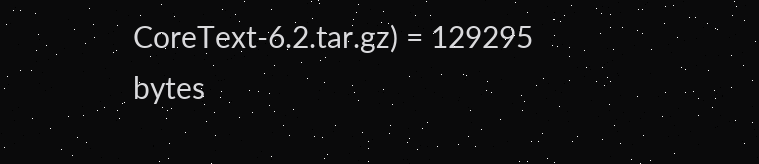CoreText-6.2.tar.gz) = 129295 bytes